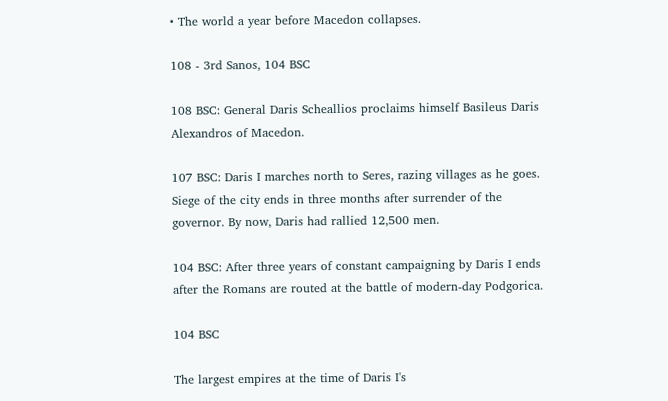• The world a year before Macedon collapses.

108 - 3rd Sanos, 104 BSC

108 BSC: General Daris Scheallios proclaims himself Basileus Daris Alexandros of Macedon.

107 BSC: Daris I marches north to Seres, razing villages as he goes. Siege of the city ends in three months after surrender of the governor. By now, Daris had rallied 12,500 men.

104 BSC: After three years of constant campaigning by Daris I ends after the Romans are routed at the battle of modern-day Podgorica.

104 BSC

The largest empires at the time of Daris I's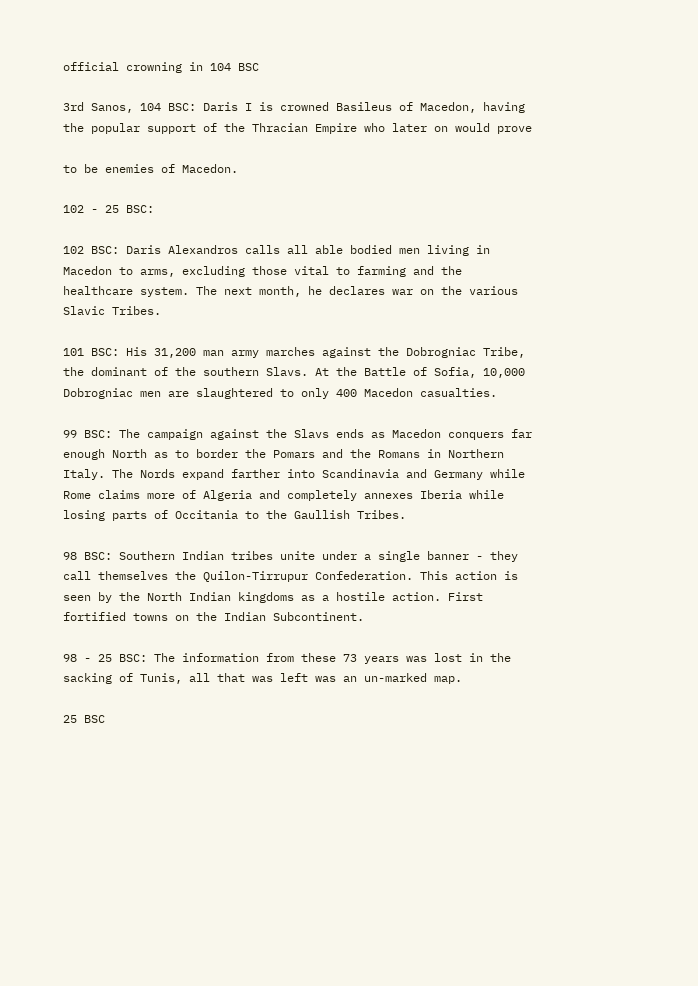official crowning in 104 BSC

3rd Sanos, 104 BSC: Daris I is crowned Basileus of Macedon, having the popular support of the Thracian Empire who later on would prove

to be enemies of Macedon.

102 - 25 BSC:

102 BSC: Daris Alexandros calls all able bodied men living in Macedon to arms, excluding those vital to farming and the healthcare system. The next month, he declares war on the various Slavic Tribes.

101 BSC: His 31,200 man army marches against the Dobrogniac Tribe, the dominant of the southern Slavs. At the Battle of Sofia, 10,000 Dobrogniac men are slaughtered to only 400 Macedon casualties.

99 BSC: The campaign against the Slavs ends as Macedon conquers far enough North as to border the Pomars and the Romans in Northern Italy. The Nords expand farther into Scandinavia and Germany while Rome claims more of Algeria and completely annexes Iberia while losing parts of Occitania to the Gaullish Tribes.

98 BSC: Southern Indian tribes unite under a single banner - they call themselves the Quilon-Tirrupur Confederation. This action is seen by the North Indian kingdoms as a hostile action. First fortified towns on the Indian Subcontinent.

98 - 25 BSC: The information from these 73 years was lost in the sacking of Tunis, all that was left was an un-marked map.

25 BSC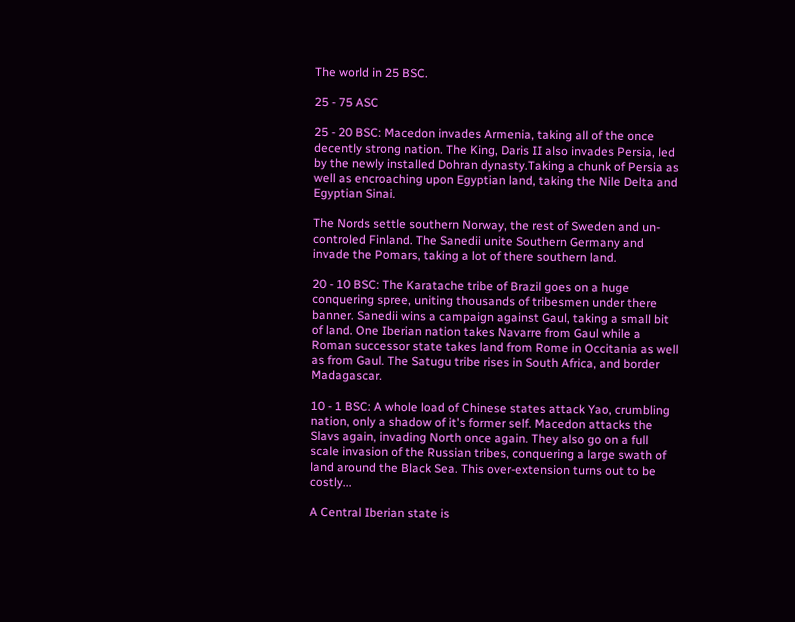The world in 25 BSC.

25 - 75 ASC

25 - 20 BSC: Macedon invades Armenia, taking all of the once decently strong nation. The King, Daris II also invades Persia, led by the newly installed Dohran dynasty.Taking a chunk of Persia as well as encroaching upon Egyptian land, taking the Nile Delta and Egyptian Sinai.

The Nords settle southern Norway, the rest of Sweden and un-controled Finland. The Sanedii unite Southern Germany and invade the Pomars, taking a lot of there southern land.

20 - 10 BSC: The Karatache tribe of Brazil goes on a huge conquering spree, uniting thousands of tribesmen under there banner. Sanedii wins a campaign against Gaul, taking a small bit of land. One Iberian nation takes Navarre from Gaul while a Roman successor state takes land from Rome in Occitania as well as from Gaul. The Satugu tribe rises in South Africa, and border Madagascar.

10 - 1 BSC: A whole load of Chinese states attack Yao, crumbling nation, only a shadow of it's former self. Macedon attacks the Slavs again, invading North once again. They also go on a full scale invasion of the Russian tribes, conquering a large swath of land around the Black Sea. This over-extension turns out to be costly...

A Central Iberian state is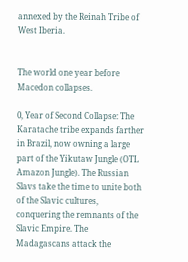annexed by the Reinah Tribe of West Iberia.


The world one year before Macedon collapses.

0, Year of Second Collapse: The Karatache tribe expands farther in Brazil, now owning a large part of the Yikutaw Jungle (OTL Amazon Jungle). The Russian Slavs take the time to unite both of the Slavic cultures, conquering the remnants of the Slavic Empire. The Madagascans attack the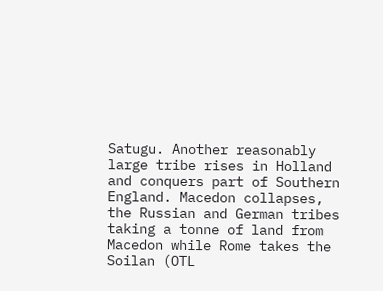Satugu. Another reasonably large tribe rises in Holland and conquers part of Southern England. Macedon collapses, the Russian and German tribes taking a tonne of land from Macedon while Rome takes the Soilan (OTL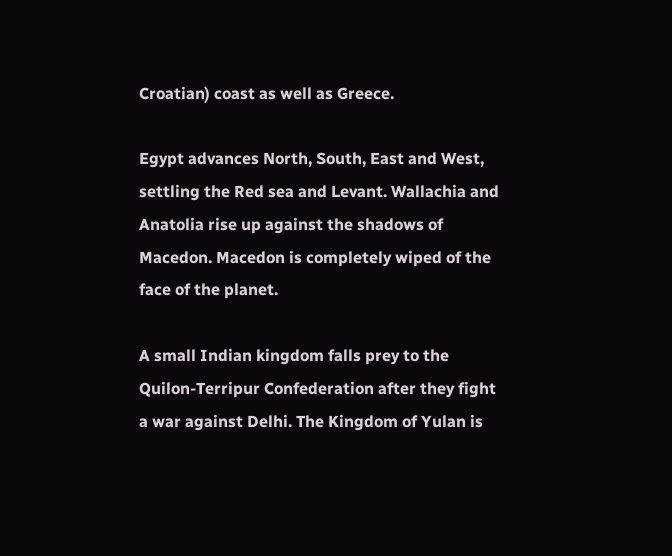Croatian) coast as well as Greece.

Egypt advances North, South, East and West, settling the Red sea and Levant. Wallachia and Anatolia rise up against the shadows of Macedon. Macedon is completely wiped of the face of the planet.

A small Indian kingdom falls prey to the Quilon-Terripur Confederation after they fight a war against Delhi. The Kingdom of Yulan is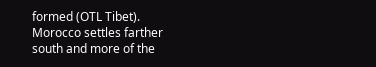formed (OTL Tibet). Morocco settles farther south and more of the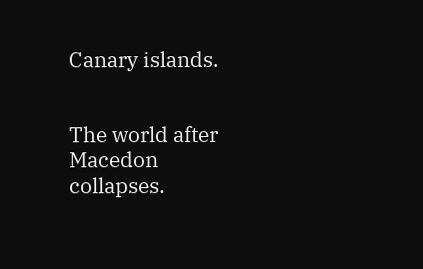Canary islands.


The world after Macedon collapses.